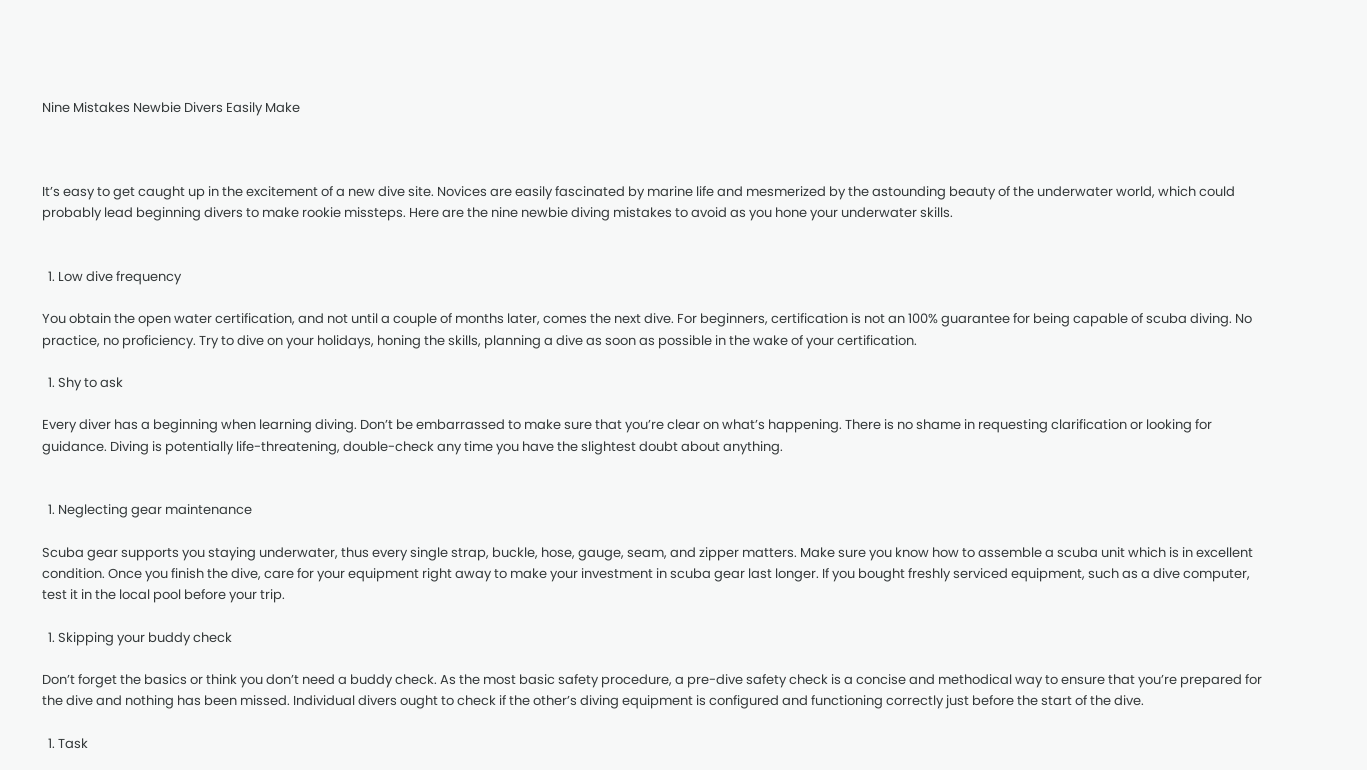Nine Mistakes Newbie Divers Easily Make



It’s easy to get caught up in the excitement of a new dive site. Novices are easily fascinated by marine life and mesmerized by the astounding beauty of the underwater world, which could probably lead beginning divers to make rookie missteps. Here are the nine newbie diving mistakes to avoid as you hone your underwater skills.


  1. Low dive frequency

You obtain the open water certification, and not until a couple of months later, comes the next dive. For beginners, certification is not an 100% guarantee for being capable of scuba diving. No practice, no proficiency. Try to dive on your holidays, honing the skills, planning a dive as soon as possible in the wake of your certification.

  1. Shy to ask

Every diver has a beginning when learning diving. Don’t be embarrassed to make sure that you’re clear on what’s happening. There is no shame in requesting clarification or looking for guidance. Diving is potentially life-threatening, double-check any time you have the slightest doubt about anything.


  1. Neglecting gear maintenance

Scuba gear supports you staying underwater, thus every single strap, buckle, hose, gauge, seam, and zipper matters. Make sure you know how to assemble a scuba unit which is in excellent condition. Once you finish the dive, care for your equipment right away to make your investment in scuba gear last longer. If you bought freshly serviced equipment, such as a dive computer, test it in the local pool before your trip.

  1. Skipping your buddy check

Don’t forget the basics or think you don’t need a buddy check. As the most basic safety procedure, a pre-dive safety check is a concise and methodical way to ensure that you’re prepared for the dive and nothing has been missed. Individual divers ought to check if the other’s diving equipment is configured and functioning correctly just before the start of the dive.

  1. Task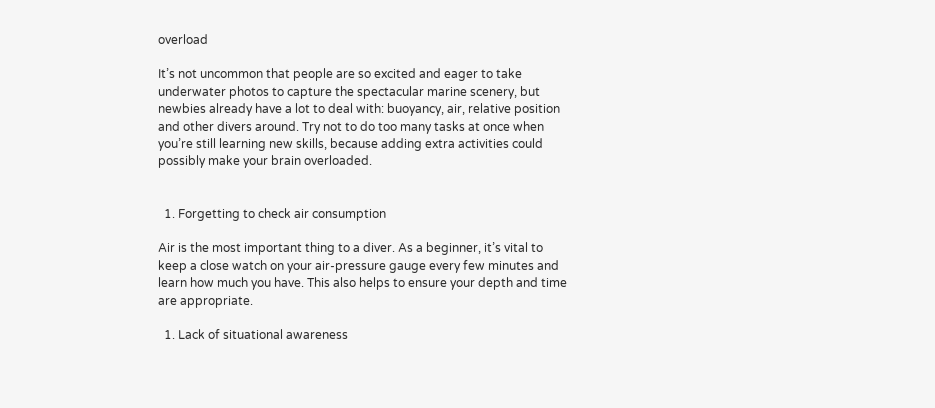overload

It’s not uncommon that people are so excited and eager to take underwater photos to capture the spectacular marine scenery, but newbies already have a lot to deal with: buoyancy, air, relative position and other divers around. Try not to do too many tasks at once when you’re still learning new skills, because adding extra activities could possibly make your brain overloaded.


  1. Forgetting to check air consumption

Air is the most important thing to a diver. As a beginner, it’s vital to keep a close watch on your air-pressure gauge every few minutes and learn how much you have. This also helps to ensure your depth and time are appropriate.

  1. Lack of situational awareness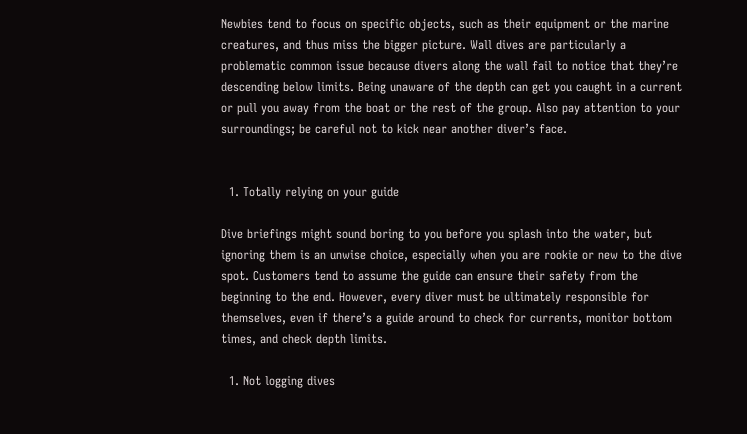Newbies tend to focus on specific objects, such as their equipment or the marine creatures, and thus miss the bigger picture. Wall dives are particularly a problematic common issue because divers along the wall fail to notice that they’re descending below limits. Being unaware of the depth can get you caught in a current or pull you away from the boat or the rest of the group. Also pay attention to your surroundings; be careful not to kick near another diver’s face.


  1. Totally relying on your guide

Dive briefings might sound boring to you before you splash into the water, but ignoring them is an unwise choice, especially when you are rookie or new to the dive spot. Customers tend to assume the guide can ensure their safety from the beginning to the end. However, every diver must be ultimately responsible for themselves, even if there’s a guide around to check for currents, monitor bottom times, and check depth limits.

  1. Not logging dives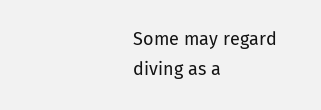Some may regard diving as a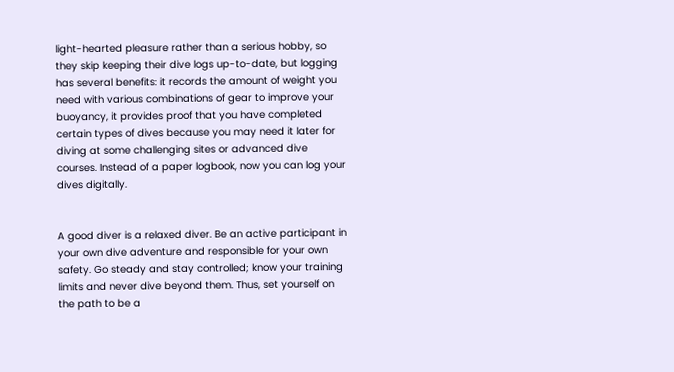light-hearted pleasure rather than a serious hobby, so they skip keeping their dive logs up-to-date, but logging has several benefits: it records the amount of weight you need with various combinations of gear to improve your buoyancy, it provides proof that you have completed certain types of dives because you may need it later for diving at some challenging sites or advanced dive courses. Instead of a paper logbook, now you can log your dives digitally.


A good diver is a relaxed diver. Be an active participant in your own dive adventure and responsible for your own safety. Go steady and stay controlled; know your training limits and never dive beyond them. Thus, set yourself on the path to be a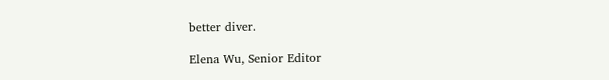better diver.

Elena Wu, Senior Editor